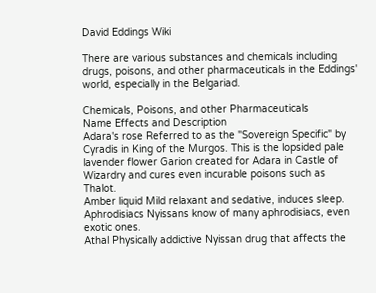David Eddings Wiki

There are various substances and chemicals including drugs, poisons, and other pharmaceuticals in the Eddings' world, especially in the Belgariad.

Chemicals, Poisons, and other Pharmaceuticals
Name Effects and Description
Adara's rose Referred to as the "Sovereign Specific" by Cyradis in King of the Murgos. This is the lopsided pale lavender flower Garion created for Adara in Castle of Wizardry and cures even incurable poisons such as Thalot.
Amber liquid Mild relaxant and sedative, induces sleep.
Aphrodisiacs Nyissans know of many aphrodisiacs, even exotic ones.
Athal Physically addictive Nyissan drug that affects the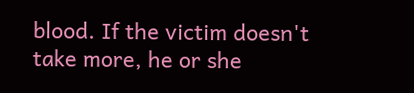blood. If the victim doesn't take more, he or she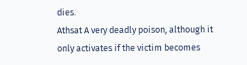dies.
Athsat A very deadly poison, although it only activates if the victim becomes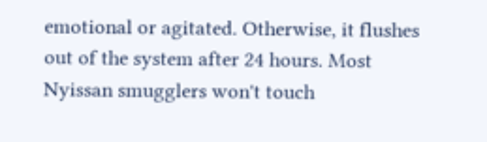emotional or agitated. Otherwise, it flushes out of the system after 24 hours. Most Nyissan smugglers won't touch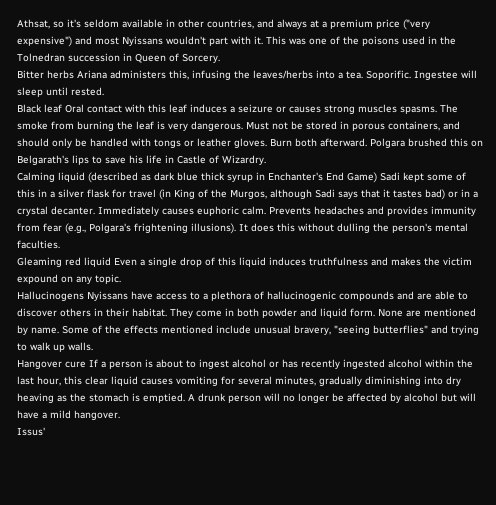Athsat, so it's seldom available in other countries, and always at a premium price ("very expensive") and most Nyissans wouldn't part with it. This was one of the poisons used in the Tolnedran succession in Queen of Sorcery.
Bitter herbs Ariana administers this, infusing the leaves/herbs into a tea. Soporific. Ingestee will sleep until rested.
Black leaf Oral contact with this leaf induces a seizure or causes strong muscles spasms. The smoke from burning the leaf is very dangerous. Must not be stored in porous containers, and should only be handled with tongs or leather gloves. Burn both afterward. Polgara brushed this on Belgarath's lips to save his life in Castle of Wizardry.
Calming liquid (described as dark blue thick syrup in Enchanter's End Game) Sadi kept some of this in a silver flask for travel (in King of the Murgos, although Sadi says that it tastes bad) or in a crystal decanter. Immediately causes euphoric calm. Prevents headaches and provides immunity from fear (e.g., Polgara's frightening illusions). It does this without dulling the person's mental faculties.
Gleaming red liquid Even a single drop of this liquid induces truthfulness and makes the victim expound on any topic.
Hallucinogens Nyissans have access to a plethora of hallucinogenic compounds and are able to discover others in their habitat. They come in both powder and liquid form. None are mentioned by name. Some of the effects mentioned include unusual bravery, "seeing butterflies" and trying to walk up walls.
Hangover cure If a person is about to ingest alcohol or has recently ingested alcohol within the last hour, this clear liquid causes vomiting for several minutes, gradually diminishing into dry heaving as the stomach is emptied. A drunk person will no longer be affected by alcohol but will have a mild hangover.
Issus'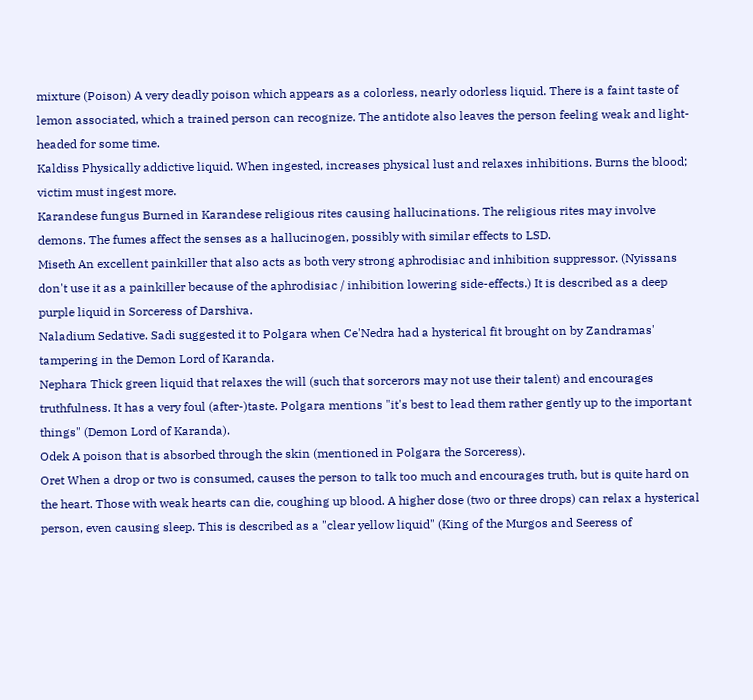mixture (Poison) A very deadly poison which appears as a colorless, nearly odorless liquid. There is a faint taste of lemon associated, which a trained person can recognize. The antidote also leaves the person feeling weak and light-headed for some time.
Kaldiss Physically addictive liquid. When ingested, increases physical lust and relaxes inhibitions. Burns the blood; victim must ingest more.
Karandese fungus Burned in Karandese religious rites causing hallucinations. The religious rites may involve demons. The fumes affect the senses as a hallucinogen, possibly with similar effects to LSD.
Miseth An excellent painkiller that also acts as both very strong aphrodisiac and inhibition suppressor. (Nyissans don't use it as a painkiller because of the aphrodisiac / inhibition lowering side-effects.) It is described as a deep purple liquid in Sorceress of Darshiva.
Naladium Sedative. Sadi suggested it to Polgara when Ce'Nedra had a hysterical fit brought on by Zandramas' tampering in the Demon Lord of Karanda.
Nephara Thick green liquid that relaxes the will (such that sorcerors may not use their talent) and encourages truthfulness. It has a very foul (after-)taste. Polgara mentions "it's best to lead them rather gently up to the important things" (Demon Lord of Karanda).
Odek A poison that is absorbed through the skin (mentioned in Polgara the Sorceress).
Oret When a drop or two is consumed, causes the person to talk too much and encourages truth, but is quite hard on the heart. Those with weak hearts can die, coughing up blood. A higher dose (two or three drops) can relax a hysterical person, even causing sleep. This is described as a "clear yellow liquid" (King of the Murgos and Seeress of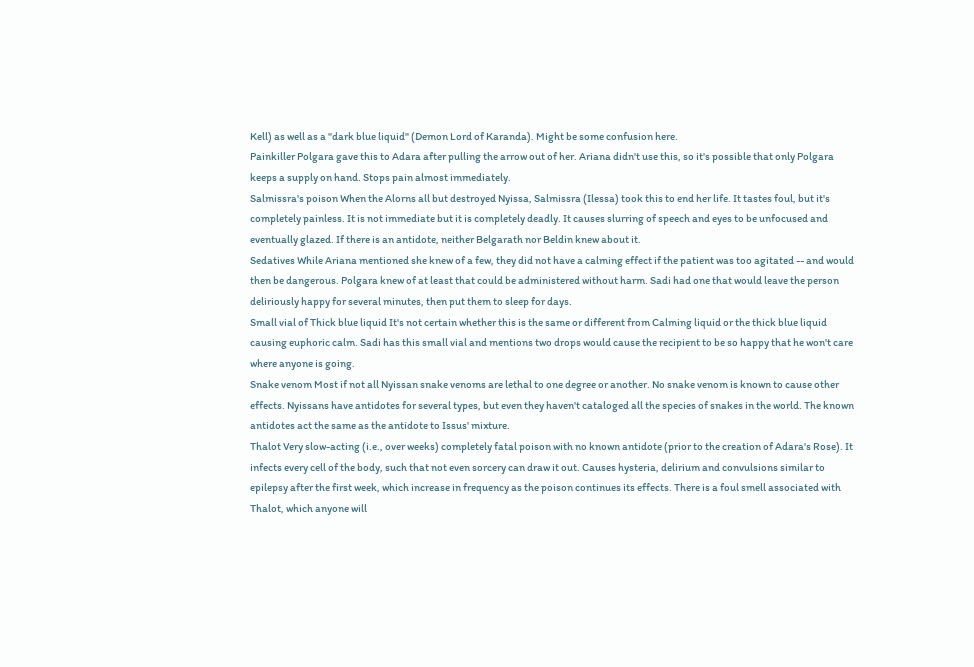Kell) as well as a "dark blue liquid" (Demon Lord of Karanda). Might be some confusion here.
Painkiller Polgara gave this to Adara after pulling the arrow out of her. Ariana didn't use this, so it's possible that only Polgara keeps a supply on hand. Stops pain almost immediately.
Salmissra's poison When the Alorns all but destroyed Nyissa, Salmissra (Ilessa) took this to end her life. It tastes foul, but it's completely painless. It is not immediate but it is completely deadly. It causes slurring of speech and eyes to be unfocused and eventually glazed. If there is an antidote, neither Belgarath nor Beldin knew about it.
Sedatives While Ariana mentioned she knew of a few, they did not have a calming effect if the patient was too agitated -- and would then be dangerous. Polgara knew of at least that could be administered without harm. Sadi had one that would leave the person deliriously happy for several minutes, then put them to sleep for days.
Small vial of Thick blue liquid It's not certain whether this is the same or different from Calming liquid or the thick blue liquid causing euphoric calm. Sadi has this small vial and mentions two drops would cause the recipient to be so happy that he won't care where anyone is going.
Snake venom Most if not all Nyissan snake venoms are lethal to one degree or another. No snake venom is known to cause other effects. Nyissans have antidotes for several types, but even they haven't cataloged all the species of snakes in the world. The known antidotes act the same as the antidote to Issus' mixture.
Thalot Very slow-acting (i.e., over weeks) completely fatal poison with no known antidote (prior to the creation of Adara's Rose). It infects every cell of the body, such that not even sorcery can draw it out. Causes hysteria, delirium and convulsions similar to epilepsy after the first week, which increase in frequency as the poison continues its effects. There is a foul smell associated with Thalot, which anyone will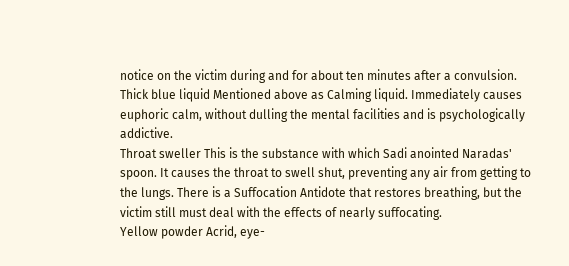notice on the victim during and for about ten minutes after a convulsion.
Thick blue liquid Mentioned above as Calming liquid. Immediately causes euphoric calm, without dulling the mental facilities and is psychologically addictive.
Throat sweller This is the substance with which Sadi anointed Naradas' spoon. It causes the throat to swell shut, preventing any air from getting to the lungs. There is a Suffocation Antidote that restores breathing, but the victim still must deal with the effects of nearly suffocating.
Yellow powder Acrid, eye-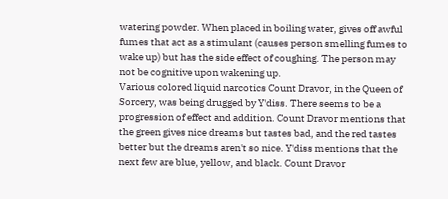watering powder. When placed in boiling water, gives off awful fumes that act as a stimulant (causes person smelling fumes to wake up) but has the side effect of coughing. The person may not be cognitive upon wakening up.
Various colored liquid narcotics Count Dravor, in the Queen of Sorcery, was being drugged by Y'diss. There seems to be a progression of effect and addition. Count Dravor mentions that the green gives nice dreams but tastes bad, and the red tastes better but the dreams aren't so nice. Y'diss mentions that the next few are blue, yellow, and black. Count Dravor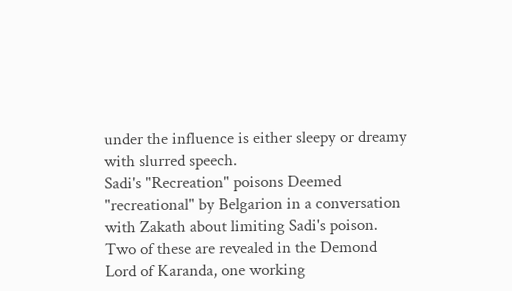under the influence is either sleepy or dreamy with slurred speech.
Sadi's "Recreation" poisons Deemed "recreational" by Belgarion in a conversation with Zakath about limiting Sadi's poison. Two of these are revealed in the Demond Lord of Karanda, one working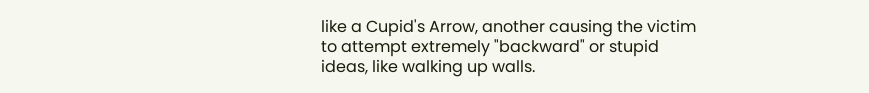like a Cupid's Arrow, another causing the victim to attempt extremely "backward" or stupid ideas, like walking up walls.